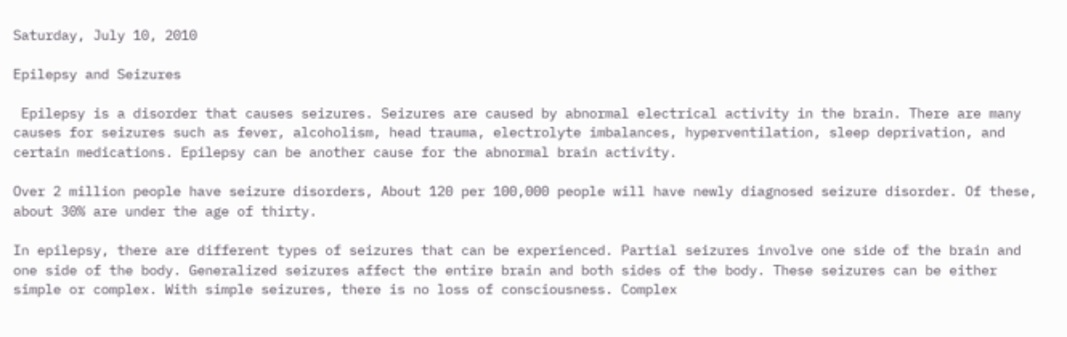Saturday, July 10, 2010

Epilepsy and Seizures

 Epilepsy is a disorder that causes seizures. Seizures are caused by abnormal electrical activity in the brain. There are many causes for seizures such as fever, alcoholism, head trauma, electrolyte imbalances, hyperventilation, sleep deprivation, and certain medications. Epilepsy can be another cause for the abnormal brain activity.

Over 2 million people have seizure disorders, About 120 per 100,000 people will have newly diagnosed seizure disorder. Of these, about 30% are under the age of thirty.

In epilepsy, there are different types of seizures that can be experienced. Partial seizures involve one side of the brain and one side of the body. Generalized seizures affect the entire brain and both sides of the body. These seizures can be either simple or complex. With simple seizures, there is no loss of consciousness. Complex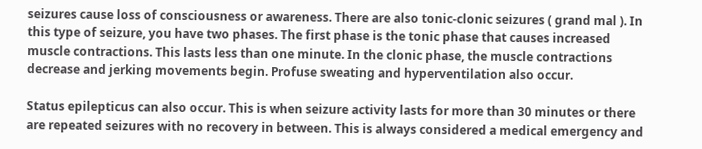seizures cause loss of consciousness or awareness. There are also tonic-clonic seizures ( grand mal ). In this type of seizure, you have two phases. The first phase is the tonic phase that causes increased muscle contractions. This lasts less than one minute. In the clonic phase, the muscle contractions decrease and jerking movements begin. Profuse sweating and hyperventilation also occur.

Status epilepticus can also occur. This is when seizure activity lasts for more than 30 minutes or there are repeated seizures with no recovery in between. This is always considered a medical emergency and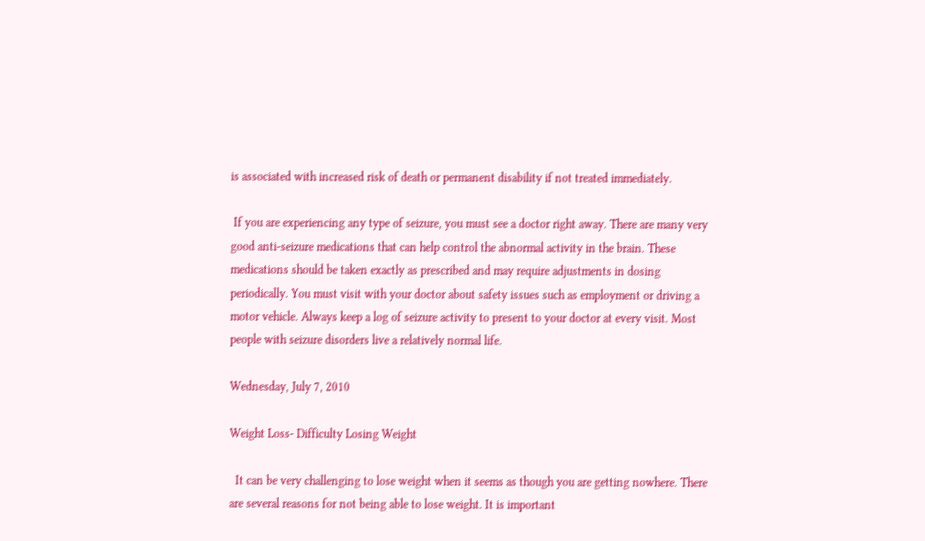is associated with increased risk of death or permanent disability if not treated immediately.

 If you are experiencing any type of seizure, you must see a doctor right away. There are many very good anti-seizure medications that can help control the abnormal activity in the brain. These medications should be taken exactly as prescribed and may require adjustments in dosing periodically. You must visit with your doctor about safety issues such as employment or driving a motor vehicle. Always keep a log of seizure activity to present to your doctor at every visit. Most people with seizure disorders live a relatively normal life.

Wednesday, July 7, 2010

Weight Loss- Difficulty Losing Weight

  It can be very challenging to lose weight when it seems as though you are getting nowhere. There are several reasons for not being able to lose weight. It is important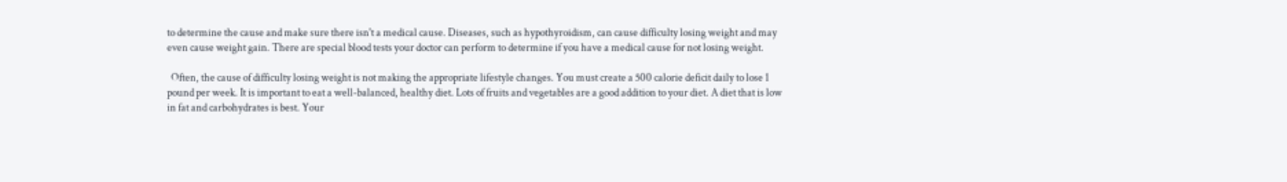to determine the cause and make sure there isn't a medical cause. Diseases, such as hypothyroidism, can cause difficulty losing weight and may even cause weight gain. There are special blood tests your doctor can perform to determine if you have a medical cause for not losing weight.

  Often, the cause of difficulty losing weight is not making the appropriate lifestyle changes. You must create a 500 calorie deficit daily to lose 1 pound per week. It is important to eat a well-balanced, healthy diet. Lots of fruits and vegetables are a good addition to your diet. A diet that is low in fat and carbohydrates is best. Your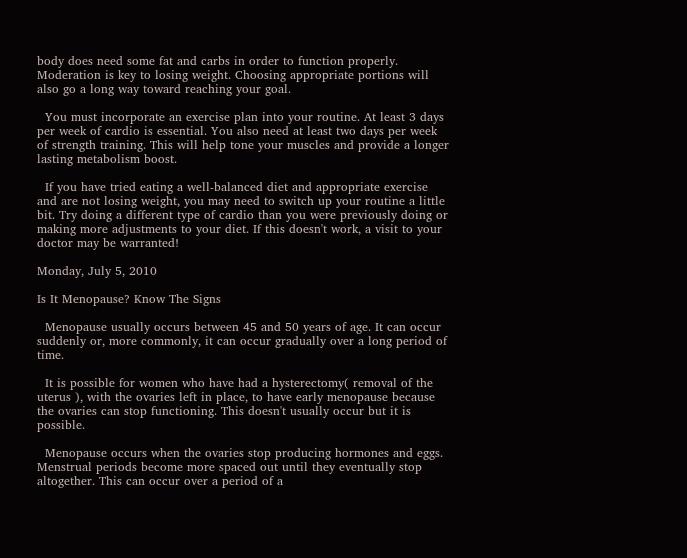body does need some fat and carbs in order to function properly. Moderation is key to losing weight. Choosing appropriate portions will also go a long way toward reaching your goal.

  You must incorporate an exercise plan into your routine. At least 3 days per week of cardio is essential. You also need at least two days per week of strength training. This will help tone your muscles and provide a longer lasting metabolism boost.

  If you have tried eating a well-balanced diet and appropriate exercise and are not losing weight, you may need to switch up your routine a little bit. Try doing a different type of cardio than you were previously doing or making more adjustments to your diet. If this doesn't work, a visit to your doctor may be warranted!

Monday, July 5, 2010

Is It Menopause? Know The Signs

  Menopause usually occurs between 45 and 50 years of age. It can occur suddenly or, more commonly, it can occur gradually over a long period of time.

  It is possible for women who have had a hysterectomy( removal of the uterus ), with the ovaries left in place, to have early menopause because the ovaries can stop functioning. This doesn't usually occur but it is possible.

  Menopause occurs when the ovaries stop producing hormones and eggs. Menstrual periods become more spaced out until they eventually stop altogether. This can occur over a period of a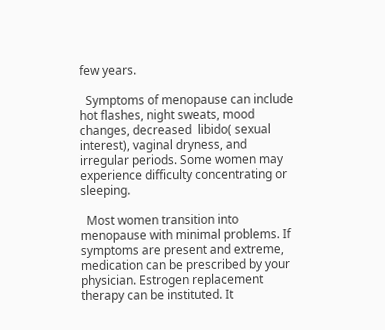few years.

  Symptoms of menopause can include hot flashes, night sweats, mood changes, decreased  libido( sexual interest), vaginal dryness, and irregular periods. Some women may experience difficulty concentrating or sleeping.

  Most women transition into menopause with minimal problems. If symptoms are present and extreme, medication can be prescribed by your physician. Estrogen replacement therapy can be instituted. It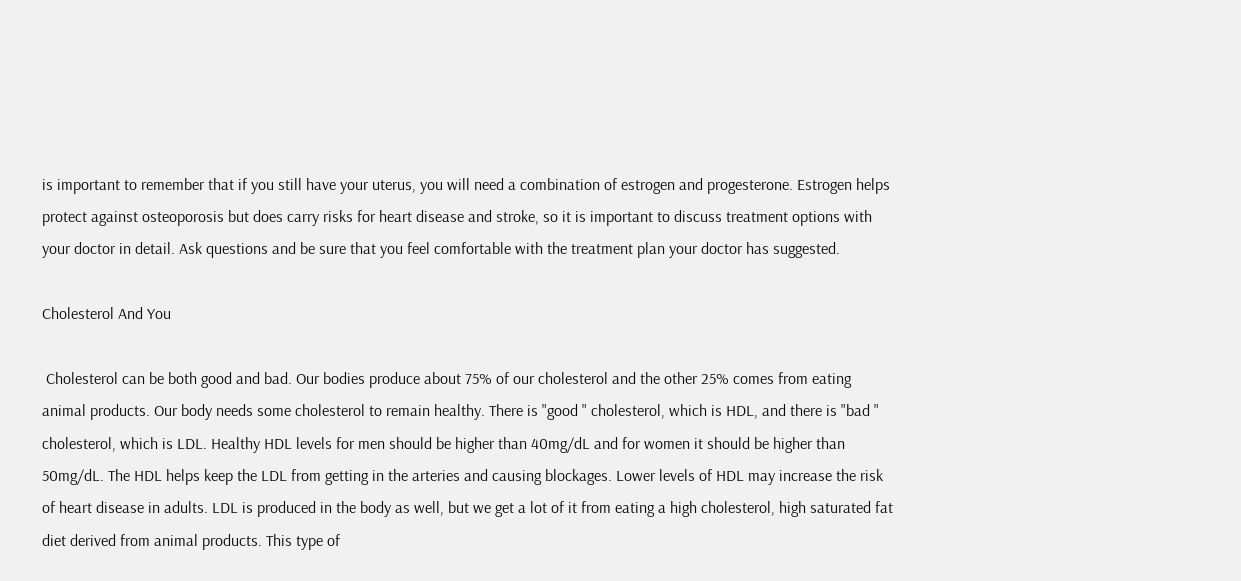is important to remember that if you still have your uterus, you will need a combination of estrogen and progesterone. Estrogen helps protect against osteoporosis but does carry risks for heart disease and stroke, so it is important to discuss treatment options with your doctor in detail. Ask questions and be sure that you feel comfortable with the treatment plan your doctor has suggested.

Cholesterol And You

 Cholesterol can be both good and bad. Our bodies produce about 75% of our cholesterol and the other 25% comes from eating animal products. Our body needs some cholesterol to remain healthy. There is "good " cholesterol, which is HDL, and there is "bad " cholesterol, which is LDL. Healthy HDL levels for men should be higher than 40mg/dL and for women it should be higher than 50mg/dL. The HDL helps keep the LDL from getting in the arteries and causing blockages. Lower levels of HDL may increase the risk of heart disease in adults. LDL is produced in the body as well, but we get a lot of it from eating a high cholesterol, high saturated fat diet derived from animal products. This type of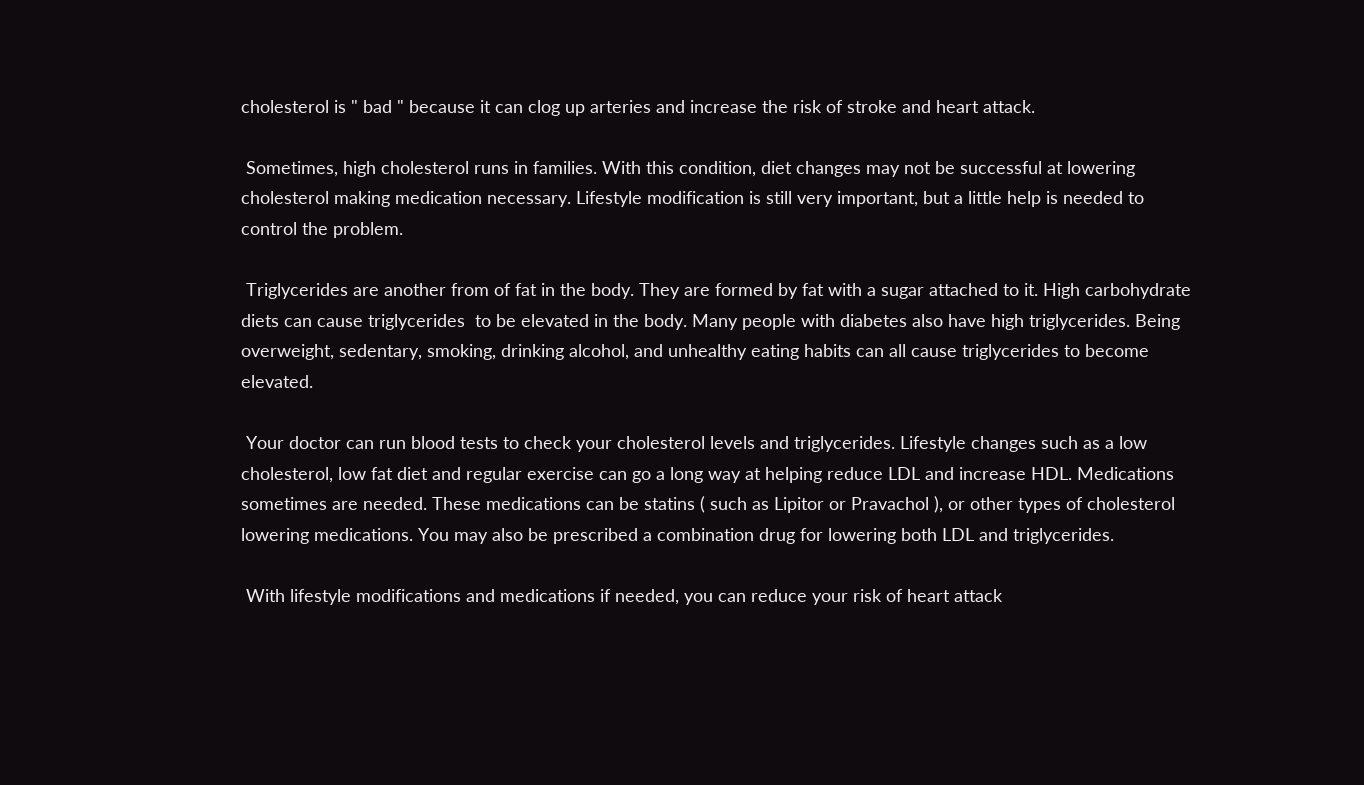cholesterol is " bad " because it can clog up arteries and increase the risk of stroke and heart attack.

 Sometimes, high cholesterol runs in families. With this condition, diet changes may not be successful at lowering cholesterol making medication necessary. Lifestyle modification is still very important, but a little help is needed to control the problem.

 Triglycerides are another from of fat in the body. They are formed by fat with a sugar attached to it. High carbohydrate diets can cause triglycerides  to be elevated in the body. Many people with diabetes also have high triglycerides. Being overweight, sedentary, smoking, drinking alcohol, and unhealthy eating habits can all cause triglycerides to become elevated.

 Your doctor can run blood tests to check your cholesterol levels and triglycerides. Lifestyle changes such as a low cholesterol, low fat diet and regular exercise can go a long way at helping reduce LDL and increase HDL. Medications sometimes are needed. These medications can be statins ( such as Lipitor or Pravachol ), or other types of cholesterol lowering medications. You may also be prescribed a combination drug for lowering both LDL and triglycerides.

 With lifestyle modifications and medications if needed, you can reduce your risk of heart attack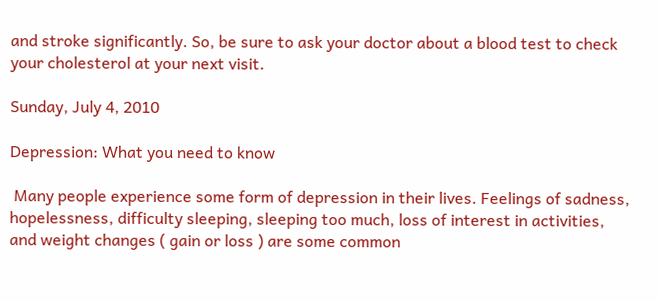and stroke significantly. So, be sure to ask your doctor about a blood test to check your cholesterol at your next visit.

Sunday, July 4, 2010

Depression: What you need to know

 Many people experience some form of depression in their lives. Feelings of sadness, hopelessness, difficulty sleeping, sleeping too much, loss of interest in activities, and weight changes ( gain or loss ) are some common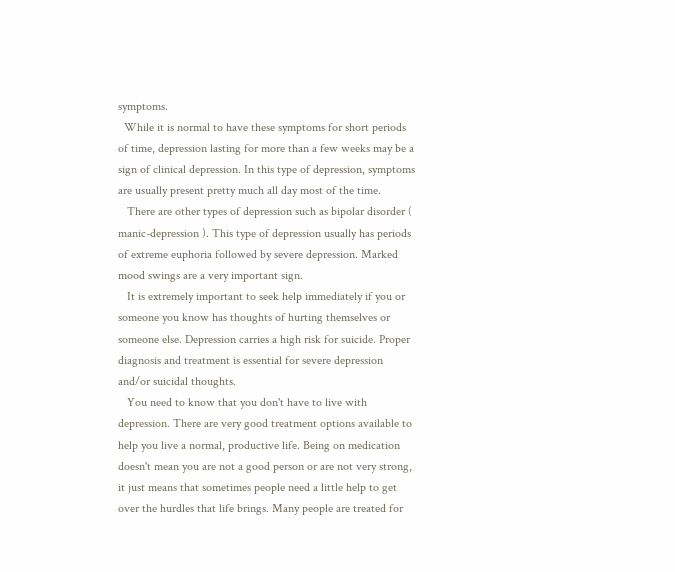symptoms.
  While it is normal to have these symptoms for short periods of time, depression lasting for more than a few weeks may be a sign of clinical depression. In this type of depression, symptoms are usually present pretty much all day most of the time.
   There are other types of depression such as bipolar disorder ( manic-depression ). This type of depression usually has periods of extreme euphoria followed by severe depression. Marked mood swings are a very important sign.
   It is extremely important to seek help immediately if you or someone you know has thoughts of hurting themselves or someone else. Depression carries a high risk for suicide. Proper diagnosis and treatment is essential for severe depression and/or suicidal thoughts.
   You need to know that you don't have to live with depression. There are very good treatment options available to help you live a normal, productive life. Being on medication doesn't mean you are not a good person or are not very strong, it just means that sometimes people need a little help to get over the hurdles that life brings. Many people are treated for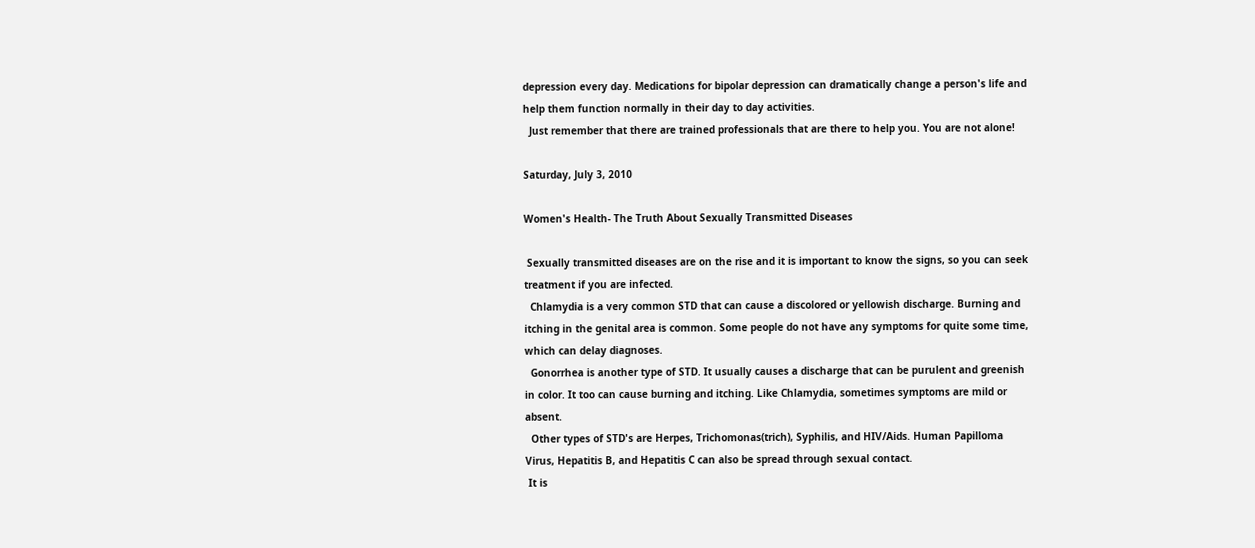depression every day. Medications for bipolar depression can dramatically change a person's life and help them function normally in their day to day activities.
  Just remember that there are trained professionals that are there to help you. You are not alone!

Saturday, July 3, 2010

Women's Health- The Truth About Sexually Transmitted Diseases

 Sexually transmitted diseases are on the rise and it is important to know the signs, so you can seek treatment if you are infected.
  Chlamydia is a very common STD that can cause a discolored or yellowish discharge. Burning and itching in the genital area is common. Some people do not have any symptoms for quite some time, which can delay diagnoses.
  Gonorrhea is another type of STD. It usually causes a discharge that can be purulent and greenish in color. It too can cause burning and itching. Like Chlamydia, sometimes symptoms are mild or absent.
  Other types of STD's are Herpes, Trichomonas(trich), Syphilis, and HIV/Aids. Human Papilloma Virus, Hepatitis B, and Hepatitis C can also be spread through sexual contact.
 It is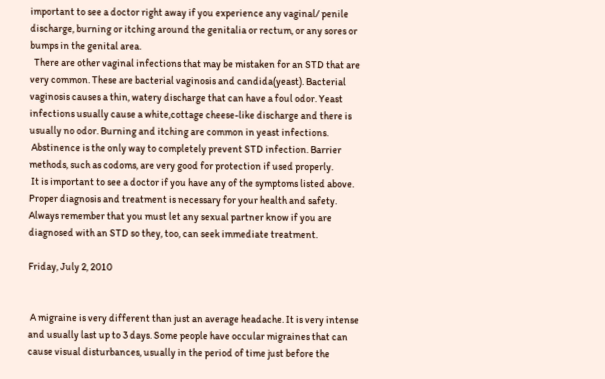important to see a doctor right away if you experience any vaginal/ penile discharge, burning or itching around the genitalia or rectum, or any sores or bumps in the genital area.
  There are other vaginal infections that may be mistaken for an STD that are very common. These are bacterial vaginosis and candida(yeast). Bacterial vaginosis causes a thin, watery discharge that can have a foul odor. Yeast infections usually cause a white,cottage cheese-like discharge and there is usually no odor. Burning and itching are common in yeast infections.
 Abstinence is the only way to completely prevent STD infection. Barrier methods, such as codoms, are very good for protection if used properly.
 It is important to see a doctor if you have any of the symptoms listed above. Proper diagnosis and treatment is necessary for your health and safety. Always remember that you must let any sexual partner know if you are diagnosed with an STD so they, too, can seek immediate treatment.

Friday, July 2, 2010


 A migraine is very different than just an average headache. It is very intense and usually last up to 3 days. Some people have occular migraines that can cause visual disturbances, usually in the period of time just before the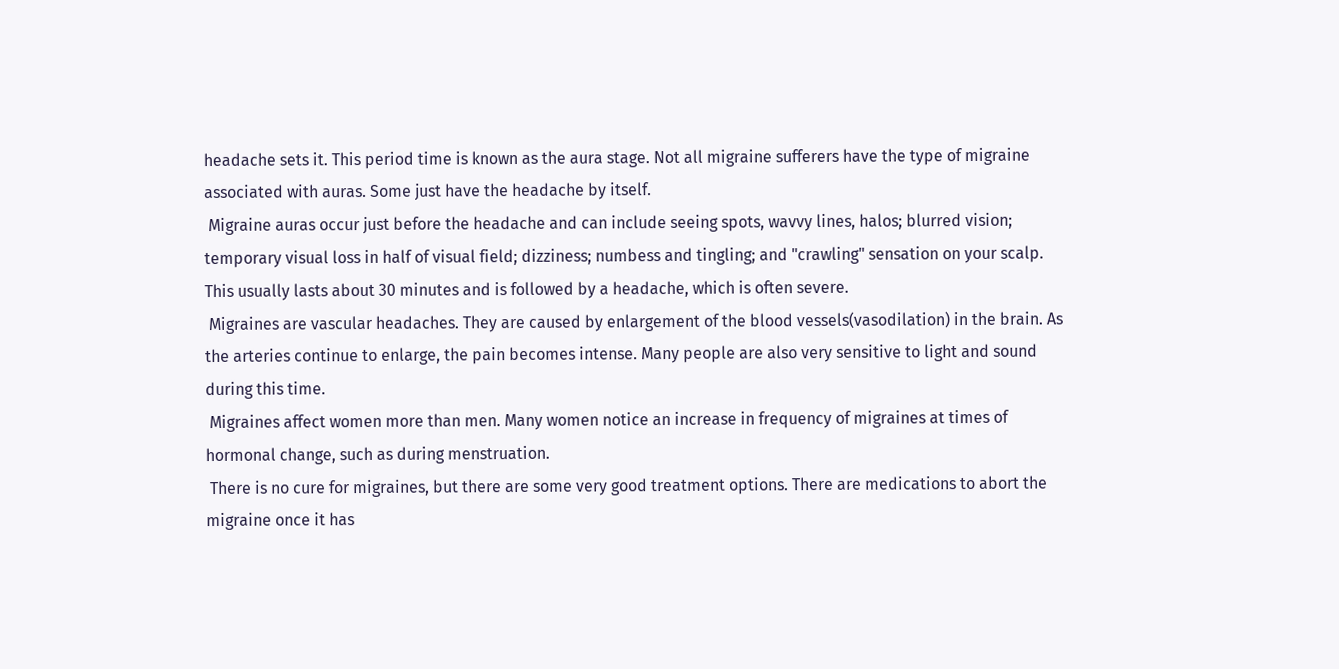headache sets it. This period time is known as the aura stage. Not all migraine sufferers have the type of migraine associated with auras. Some just have the headache by itself.
 Migraine auras occur just before the headache and can include seeing spots, wavvy lines, halos; blurred vision; temporary visual loss in half of visual field; dizziness; numbess and tingling; and "crawling" sensation on your scalp. This usually lasts about 30 minutes and is followed by a headache, which is often severe.
 Migraines are vascular headaches. They are caused by enlargement of the blood vessels(vasodilation) in the brain. As the arteries continue to enlarge, the pain becomes intense. Many people are also very sensitive to light and sound during this time.
 Migraines affect women more than men. Many women notice an increase in frequency of migraines at times of hormonal change, such as during menstruation.
 There is no cure for migraines, but there are some very good treatment options. There are medications to abort the migraine once it has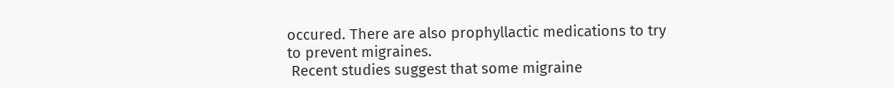occured. There are also prophyllactic medications to try to prevent migraines.
 Recent studies suggest that some migraine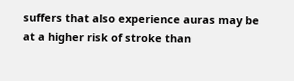suffers that also experience auras may be at a higher risk of stroke than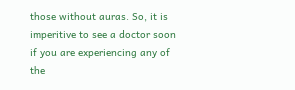those without auras. So, it is imperitive to see a doctor soon if you are experiencing any of the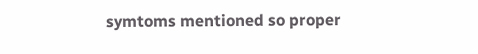symtoms mentioned so proper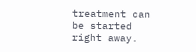treatment can be started right away.